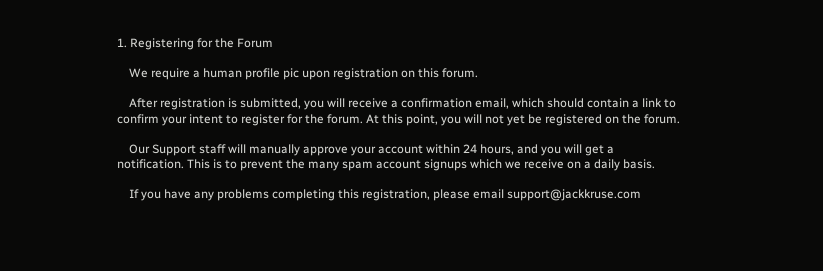1. Registering for the Forum

    We require a human profile pic upon registration on this forum.

    After registration is submitted, you will receive a confirmation email, which should contain a link to confirm your intent to register for the forum. At this point, you will not yet be registered on the forum.

    Our Support staff will manually approve your account within 24 hours, and you will get a notification. This is to prevent the many spam account signups which we receive on a daily basis.

    If you have any problems completing this registration, please email support@jackkruse.com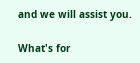and we will assist you.

What's for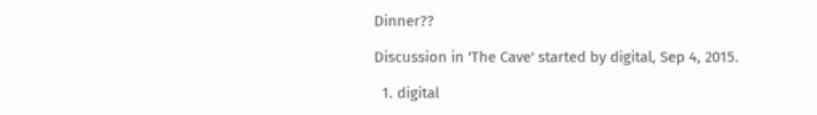Dinner??

Discussion in 'The Cave' started by digital, Sep 4, 2015.

  1. digital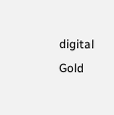digital Gold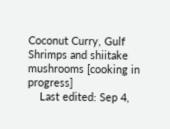Coconut Curry, Gulf Shrimps and shiitake mushrooms [cooking in progress]
    Last edited: Sep 4,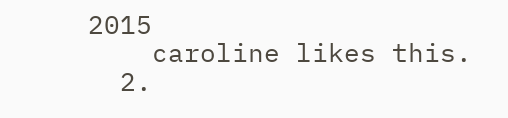2015
    caroline likes this.
  2.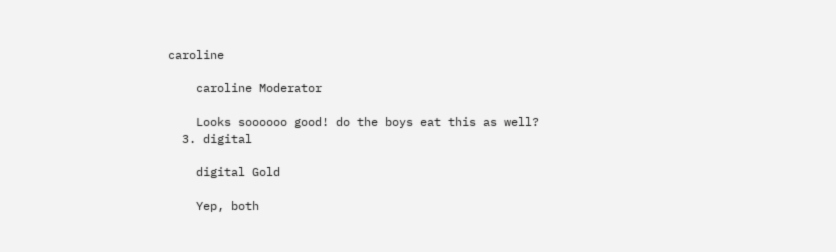caroline

    caroline Moderator

    Looks soooooo good! do the boys eat this as well?
  3. digital

    digital Gold

    Yep, both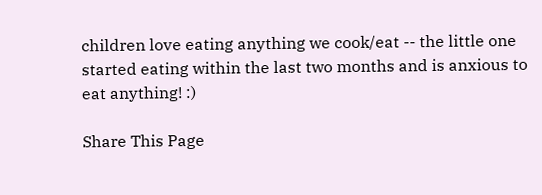children love eating anything we cook/eat -- the little one started eating within the last two months and is anxious to eat anything! :)

Share This Page